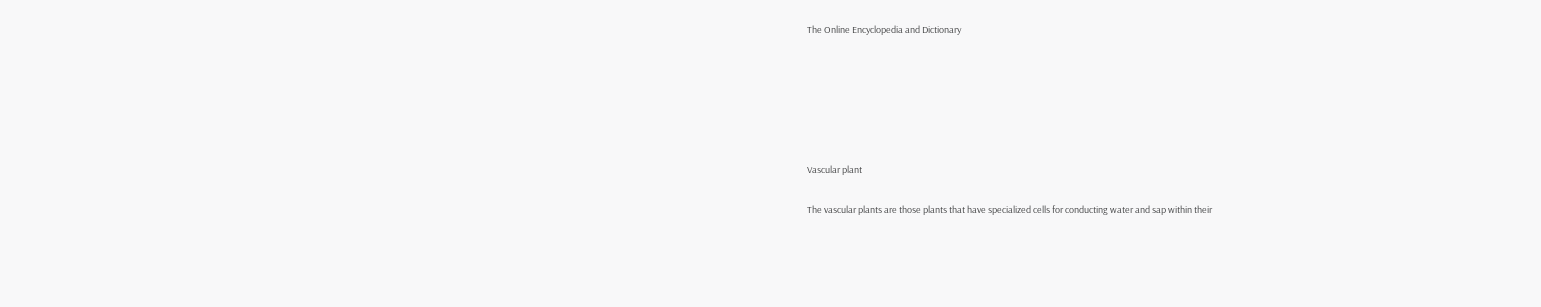The Online Encyclopedia and Dictionary






Vascular plant

The vascular plants are those plants that have specialized cells for conducting water and sap within their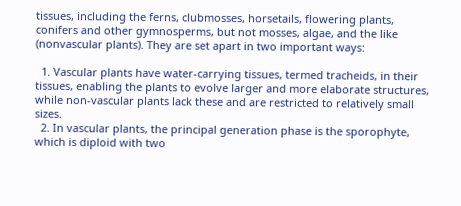tissues, including the ferns, clubmosses, horsetails, flowering plants, conifers and other gymnosperms, but not mosses, algae, and the like (nonvascular plants). They are set apart in two important ways:

  1. Vascular plants have water-carrying tissues, termed tracheids, in their tissues, enabling the plants to evolve larger and more elaborate structures, while non-vascular plants lack these and are restricted to relatively small sizes.
  2. In vascular plants, the principal generation phase is the sporophyte, which is diploid with two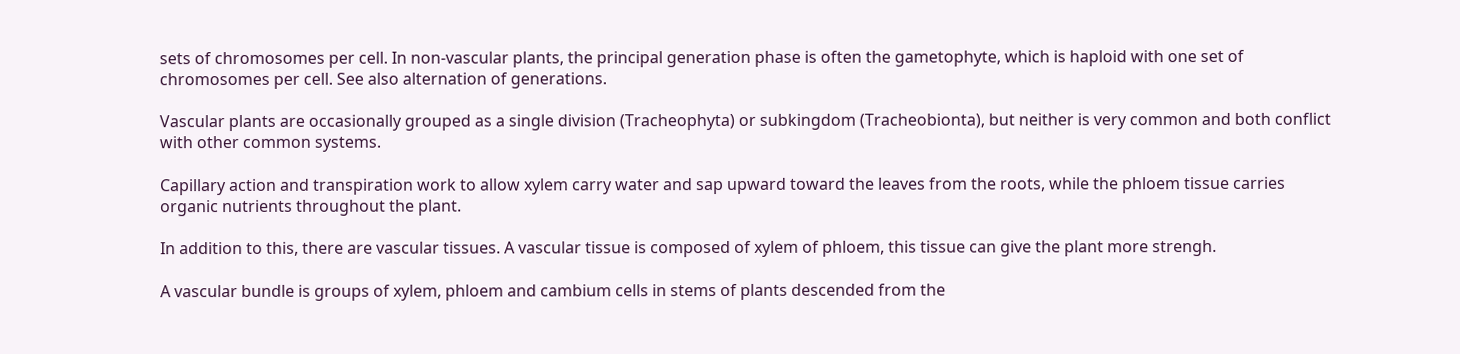sets of chromosomes per cell. In non-vascular plants, the principal generation phase is often the gametophyte, which is haploid with one set of chromosomes per cell. See also alternation of generations.

Vascular plants are occasionally grouped as a single division (Tracheophyta) or subkingdom (Tracheobionta), but neither is very common and both conflict with other common systems.

Capillary action and transpiration work to allow xylem carry water and sap upward toward the leaves from the roots, while the phloem tissue carries organic nutrients throughout the plant.

In addition to this, there are vascular tissues. A vascular tissue is composed of xylem of phloem, this tissue can give the plant more strengh.

A vascular bundle is groups of xylem, phloem and cambium cells in stems of plants descended from the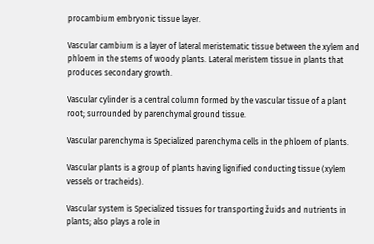procambium embryonic tissue layer.

Vascular cambium is a layer of lateral meristematic tissue between the xylem and phloem in the stems of woody plants. Lateral meristem tissue in plants that produces secondary growth.

Vascular cylinder is a central column formed by the vascular tissue of a plant root; surrounded by parenchymal ground tissue.

Vascular parenchyma is Specialized parenchyma cells in the phloem of plants.

Vascular plants is a group of plants having lignified conducting tissue (xylem vessels or tracheids).

Vascular system is Specialized tissues for transporting žuids and nutrients in plants; also plays a role in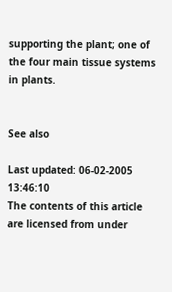supporting the plant; one of the four main tissue systems in plants.


See also

Last updated: 06-02-2005 13:46:10
The contents of this article are licensed from under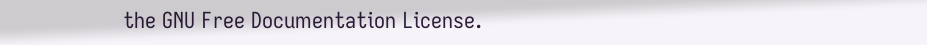the GNU Free Documentation License.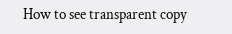How to see transparent copy